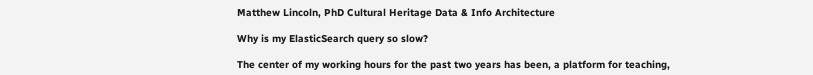Matthew Lincoln, PhD Cultural Heritage Data & Info Architecture

Why is my ElasticSearch query so slow?

The center of my working hours for the past two years has been, a platform for teaching,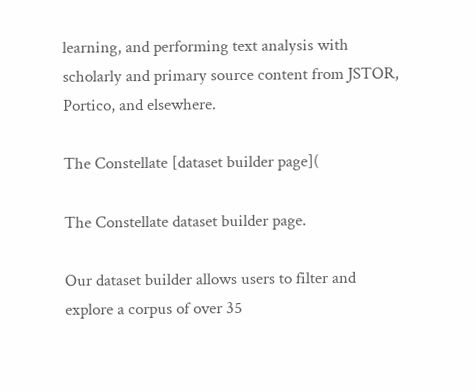learning, and performing text analysis with scholarly and primary source content from JSTOR, Portico, and elsewhere.

The Constellate [dataset builder page](

The Constellate dataset builder page.

Our dataset builder allows users to filter and explore a corpus of over 35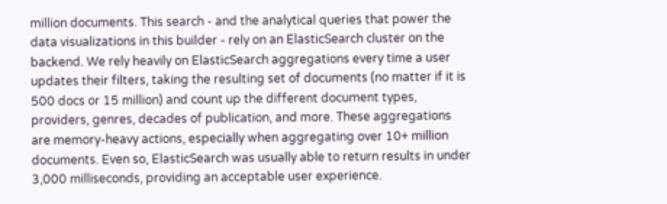million documents. This search - and the analytical queries that power the data visualizations in this builder - rely on an ElasticSearch cluster on the backend. We rely heavily on ElasticSearch aggregations every time a user updates their filters, taking the resulting set of documents (no matter if it is 500 docs or 15 million) and count up the different document types, providers, genres, decades of publication, and more. These aggregations are memory-heavy actions, especially when aggregating over 10+ million documents. Even so, ElasticSearch was usually able to return results in under 3,000 milliseconds, providing an acceptable user experience.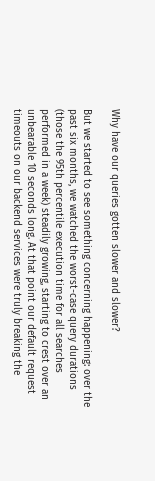Why have our queries gotten slower and slower?

But we started to see something concerning happening: over the past six months, we watched the worst-case query durations (those the 95th percentile execution time for all searches performed in a week) steadily growing, starting to crest over an unbearable 10 seconds long. At that point our default request timeouts on our backend services were truly breaking the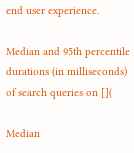end user experience.

Median and 95th percentile durations (in milliseconds) of search queries on [](

Median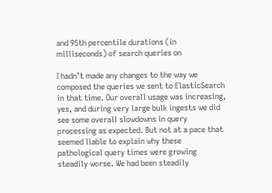and 95th percentile durations (in milliseconds) of search queries on

I hadn’t made any changes to the way we composed the queries we sent to ElasticSearch in that time. Our overall usage was increasing, yes, and during very large bulk ingests we did see some overall slowdowns in query processing as expected. But not at a pace that seemed liable to explain why these pathological query times were growing steadily worse. We had been steadily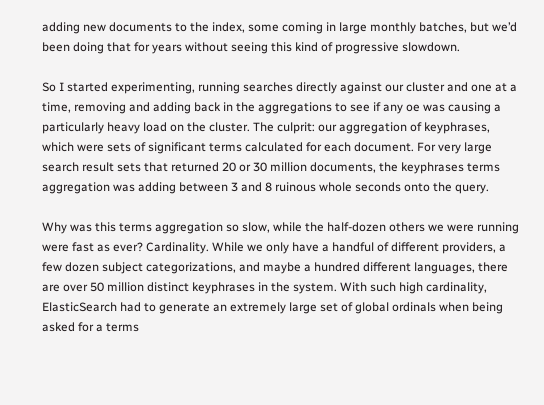adding new documents to the index, some coming in large monthly batches, but we’d been doing that for years without seeing this kind of progressive slowdown.

So I started experimenting, running searches directly against our cluster and one at a time, removing and adding back in the aggregations to see if any oe was causing a particularly heavy load on the cluster. The culprit: our aggregation of keyphrases, which were sets of significant terms calculated for each document. For very large search result sets that returned 20 or 30 million documents, the keyphrases terms aggregation was adding between 3 and 8 ruinous whole seconds onto the query.

Why was this terms aggregation so slow, while the half-dozen others we were running were fast as ever? Cardinality. While we only have a handful of different providers, a few dozen subject categorizations, and maybe a hundred different languages, there are over 50 million distinct keyphrases in the system. With such high cardinality, ElasticSearch had to generate an extremely large set of global ordinals when being asked for a terms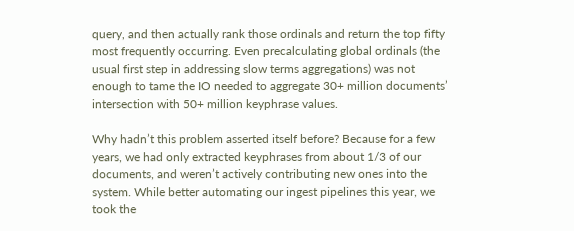query, and then actually rank those ordinals and return the top fifty most frequently occurring. Even precalculating global ordinals (the usual first step in addressing slow terms aggregations) was not enough to tame the IO needed to aggregate 30+ million documents’ intersection with 50+ million keyphrase values.

Why hadn’t this problem asserted itself before? Because for a few years, we had only extracted keyphrases from about 1/3 of our documents, and weren’t actively contributing new ones into the system. While better automating our ingest pipelines this year, we took the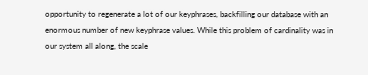opportunity to regenerate a lot of our keyphrases, backfilling our database with an enormous number of new keyphrase values. While this problem of cardinality was in our system all along, the scale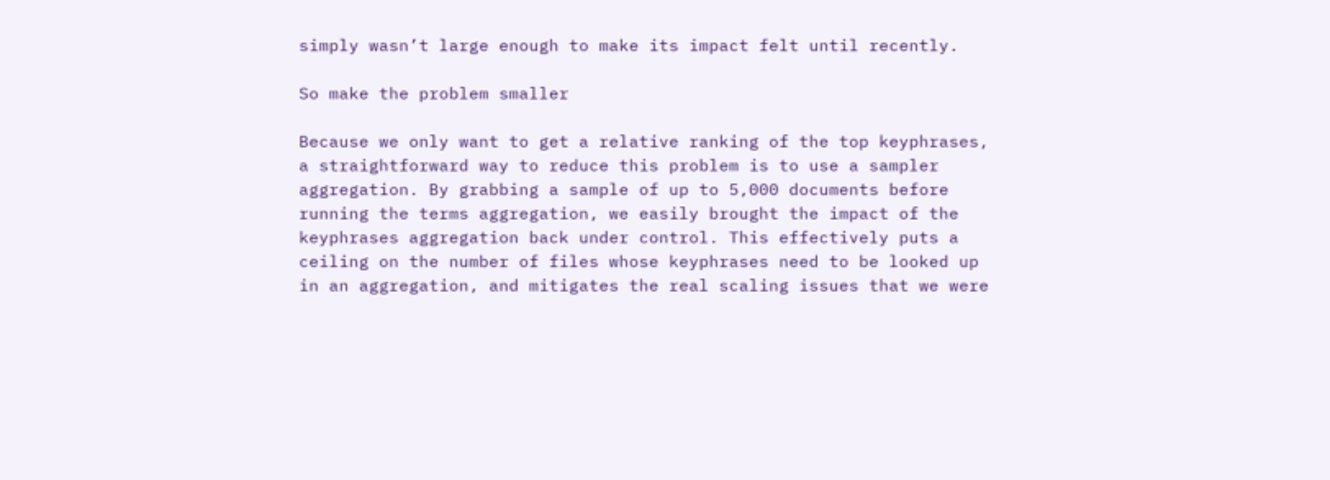simply wasn’t large enough to make its impact felt until recently.

So make the problem smaller

Because we only want to get a relative ranking of the top keyphrases, a straightforward way to reduce this problem is to use a sampler aggregation. By grabbing a sample of up to 5,000 documents before running the terms aggregation, we easily brought the impact of the keyphrases aggregation back under control. This effectively puts a ceiling on the number of files whose keyphrases need to be looked up in an aggregation, and mitigates the real scaling issues that we were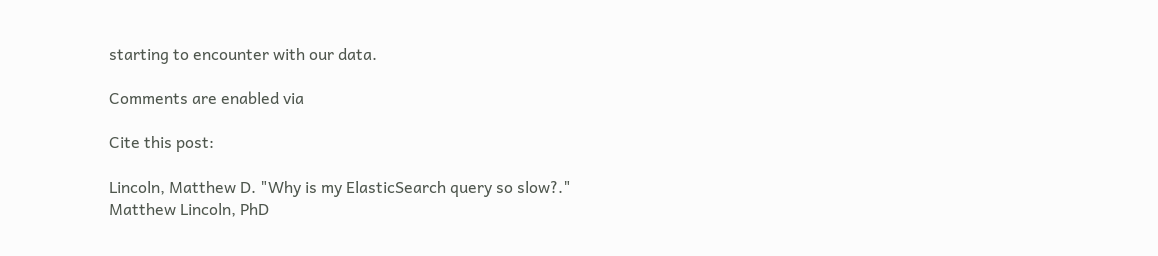starting to encounter with our data.

Comments are enabled via

Cite this post:

Lincoln, Matthew D. "Why is my ElasticSearch query so slow?." Matthew Lincoln, PhD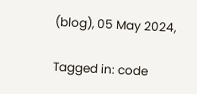(blog), 05 May 2024,

Tagged in: code